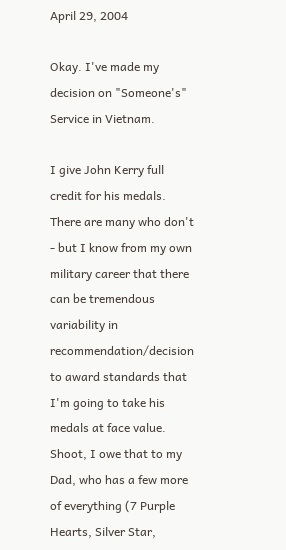April 29, 2004

Okay. I've made my decision on "Someone's" Service in Vietnam.

I give John Kerry full credit for his medals. There are many who don't - but I know from my own military career that there can be tremendous variability in recommendation/decision to award standards that I'm going to take his medals at face value. Shoot, I owe that to my Dad, who has a few more of everything (7 Purple Hearts, Silver Star,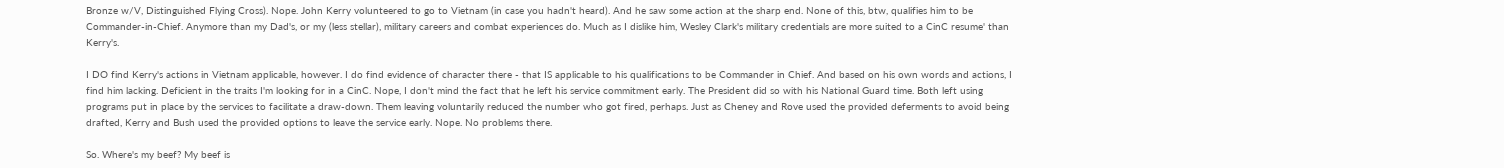Bronze w/V, Distinguished Flying Cross). Nope. John Kerry volunteered to go to Vietnam (in case you hadn't heard). And he saw some action at the sharp end. None of this, btw, qualifies him to be Commander-in-Chief. Anymore than my Dad's, or my (less stellar), military careers and combat experiences do. Much as I dislike him, Wesley Clark's military credentials are more suited to a CinC resume' than Kerry's.

I DO find Kerry's actions in Vietnam applicable, however. I do find evidence of character there - that IS applicable to his qualifications to be Commander in Chief. And based on his own words and actions, I find him lacking. Deficient in the traits I'm looking for in a CinC. Nope, I don't mind the fact that he left his service commitment early. The President did so with his National Guard time. Both left using programs put in place by the services to facilitate a draw-down. Them leaving voluntarily reduced the number who got fired, perhaps. Just as Cheney and Rove used the provided deferments to avoid being drafted, Kerry and Bush used the provided options to leave the service early. Nope. No problems there.

So. Where's my beef? My beef is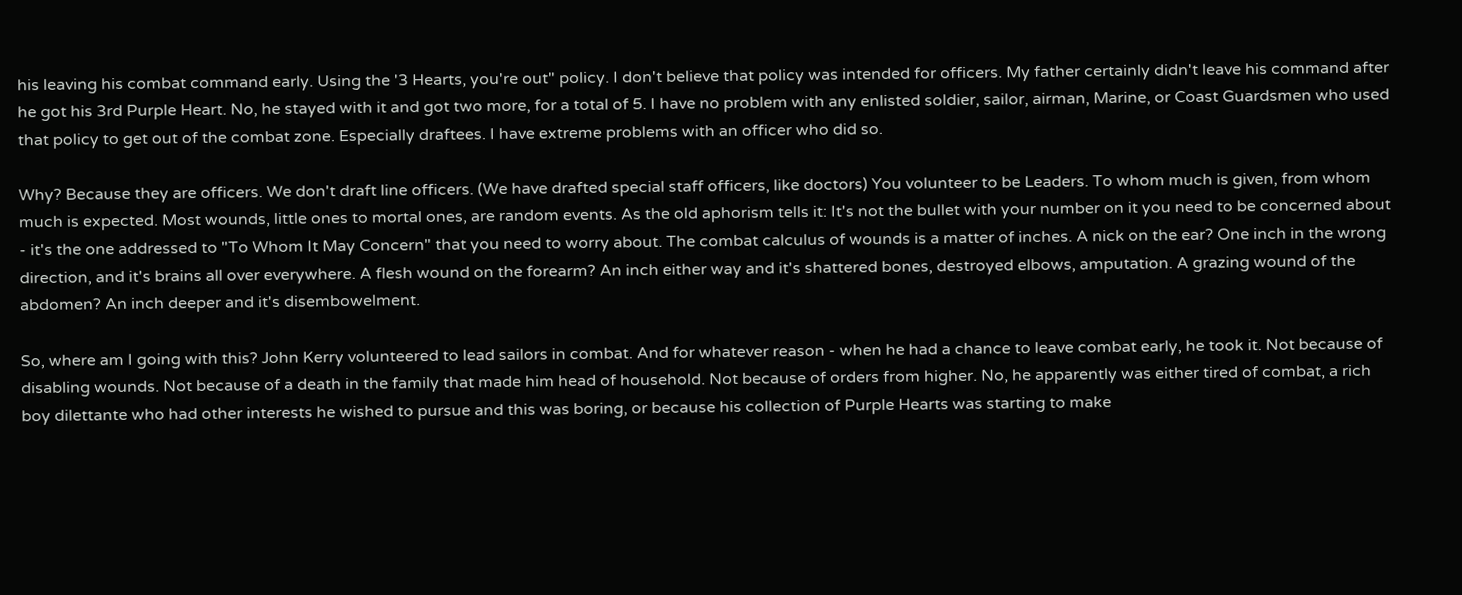his leaving his combat command early. Using the '3 Hearts, you're out" policy. I don't believe that policy was intended for officers. My father certainly didn't leave his command after he got his 3rd Purple Heart. No, he stayed with it and got two more, for a total of 5. I have no problem with any enlisted soldier, sailor, airman, Marine, or Coast Guardsmen who used that policy to get out of the combat zone. Especially draftees. I have extreme problems with an officer who did so.

Why? Because they are officers. We don't draft line officers. (We have drafted special staff officers, like doctors) You volunteer to be Leaders. To whom much is given, from whom much is expected. Most wounds, little ones to mortal ones, are random events. As the old aphorism tells it: It's not the bullet with your number on it you need to be concerned about - it's the one addressed to "To Whom It May Concern" that you need to worry about. The combat calculus of wounds is a matter of inches. A nick on the ear? One inch in the wrong direction, and it's brains all over everywhere. A flesh wound on the forearm? An inch either way and it's shattered bones, destroyed elbows, amputation. A grazing wound of the abdomen? An inch deeper and it's disembowelment.

So, where am I going with this? John Kerry volunteered to lead sailors in combat. And for whatever reason - when he had a chance to leave combat early, he took it. Not because of disabling wounds. Not because of a death in the family that made him head of household. Not because of orders from higher. No, he apparently was either tired of combat, a rich boy dilettante who had other interests he wished to pursue and this was boring, or because his collection of Purple Hearts was starting to make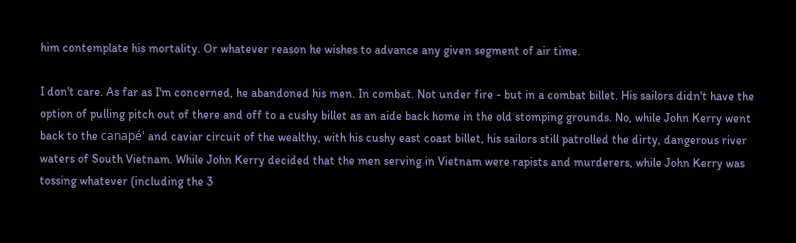him contemplate his mortality. Or whatever reason he wishes to advance any given segment of air time.

I don't care. As far as I'm concerned, he abandoned his men. In combat. Not under fire - but in a combat billet. His sailors didn't have the option of pulling pitch out of there and off to a cushy billet as an aide back home in the old stomping grounds. No, while John Kerry went back to the canapé' and caviar circuit of the wealthy, with his cushy east coast billet, his sailors still patrolled the dirty, dangerous river waters of South Vietnam. While John Kerry decided that the men serving in Vietnam were rapists and murderers, while John Kerry was tossing whatever (including the 3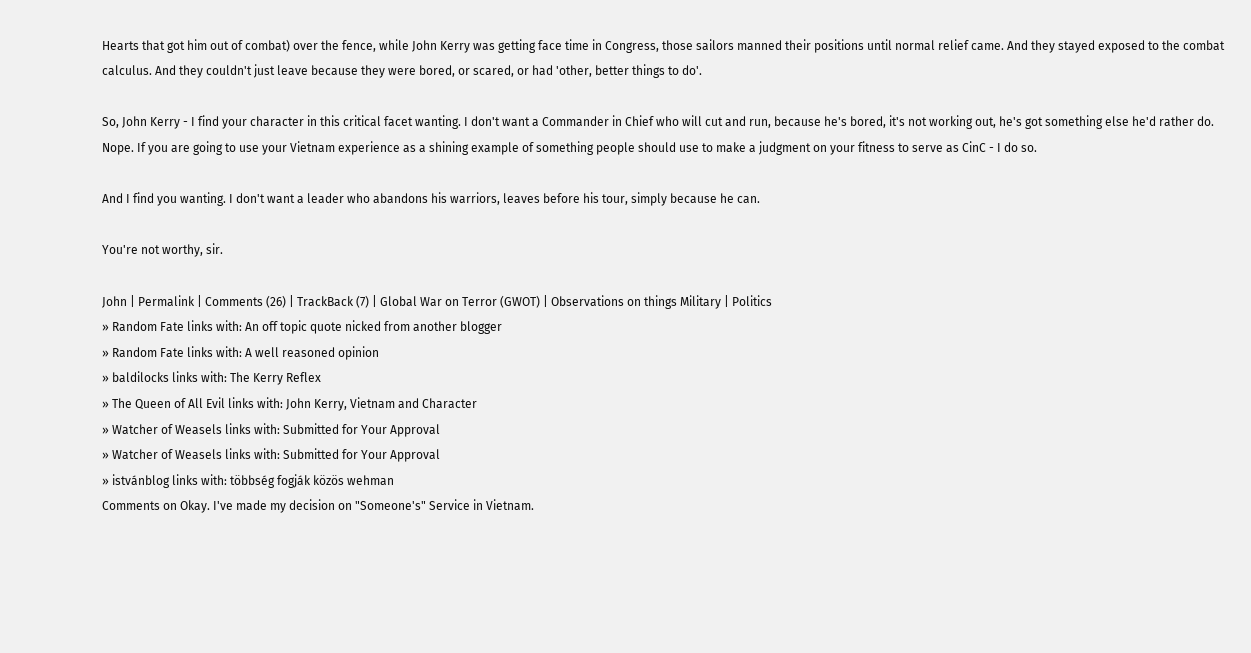Hearts that got him out of combat) over the fence, while John Kerry was getting face time in Congress, those sailors manned their positions until normal relief came. And they stayed exposed to the combat calculus. And they couldn't just leave because they were bored, or scared, or had 'other, better things to do'.

So, John Kerry - I find your character in this critical facet wanting. I don't want a Commander in Chief who will cut and run, because he's bored, it's not working out, he's got something else he'd rather do. Nope. If you are going to use your Vietnam experience as a shining example of something people should use to make a judgment on your fitness to serve as CinC - I do so.

And I find you wanting. I don't want a leader who abandons his warriors, leaves before his tour, simply because he can.

You're not worthy, sir.

John | Permalink | Comments (26) | TrackBack (7) | Global War on Terror (GWOT) | Observations on things Military | Politics
» Random Fate links with: An off topic quote nicked from another blogger
» Random Fate links with: A well reasoned opinion
» baldilocks links with: The Kerry Reflex
» The Queen of All Evil links with: John Kerry, Vietnam and Character
» Watcher of Weasels links with: Submitted for Your Approval
» Watcher of Weasels links with: Submitted for Your Approval
» istvánblog links with: többség fogják közös wehman
Comments on Okay. I've made my decision on "Someone's" Service in Vietnam.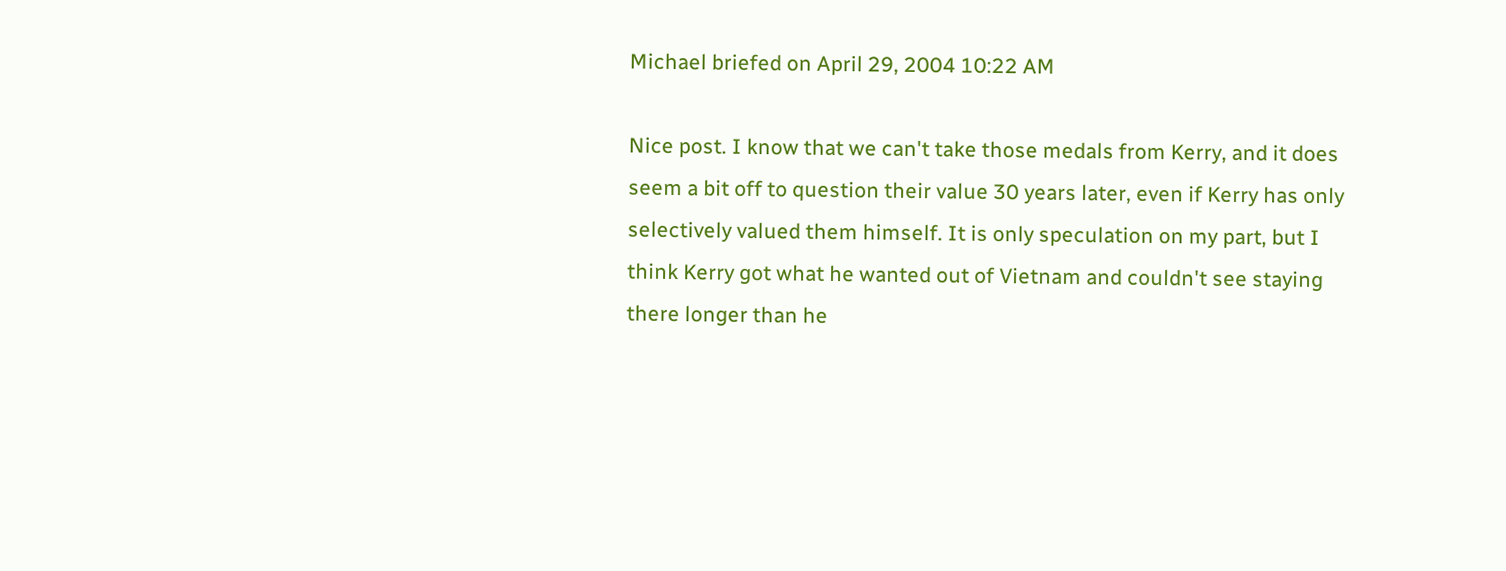Michael briefed on April 29, 2004 10:22 AM

Nice post. I know that we can't take those medals from Kerry, and it does seem a bit off to question their value 30 years later, even if Kerry has only selectively valued them himself. It is only speculation on my part, but I think Kerry got what he wanted out of Vietnam and couldn't see staying there longer than he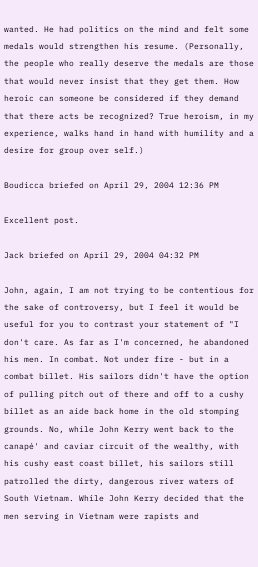wanted. He had politics on the mind and felt some medals would strengthen his resume. (Personally, the people who really deserve the medals are those that would never insist that they get them. How heroic can someone be considered if they demand that there acts be recognized? True heroism, in my experience, walks hand in hand with humility and a desire for group over self.)

Boudicca briefed on April 29, 2004 12:36 PM

Excellent post.

Jack briefed on April 29, 2004 04:32 PM

John, again, I am not trying to be contentious for the sake of controversy, but I feel it would be useful for you to contrast your statement of "I don't care. As far as I'm concerned, he abandoned his men. In combat. Not under fire - but in a combat billet. His sailors didn't have the option of pulling pitch out of there and off to a cushy billet as an aide back home in the old stomping grounds. No, while John Kerry went back to the canapé' and caviar circuit of the wealthy, with his cushy east coast billet, his sailors still patrolled the dirty, dangerous river waters of South Vietnam. While John Kerry decided that the men serving in Vietnam were rapists and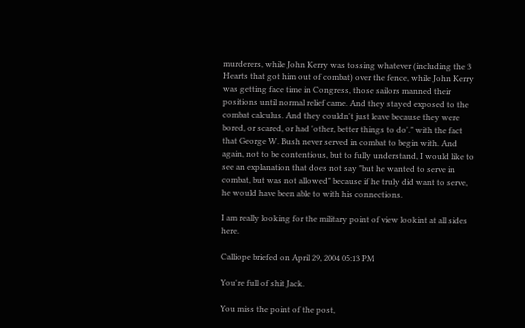murderers, while John Kerry was tossing whatever (including the 3 Hearts that got him out of combat) over the fence, while John Kerry was getting face time in Congress, those sailors manned their positions until normal relief came. And they stayed exposed to the combat calculus. And they couldn't just leave because they were bored, or scared, or had 'other, better things to do'." with the fact that George W. Bush never served in combat to begin with. And again, not to be contentious, but to fully understand, I would like to see an explanation that does not say "but he wanted to serve in combat, but was not allowed" because if he truly did want to serve, he would have been able to with his connections.

I am really looking for the military point of view lookint at all sides here.

Calliope briefed on April 29, 2004 05:13 PM

You're full of shit Jack.

You miss the point of the post,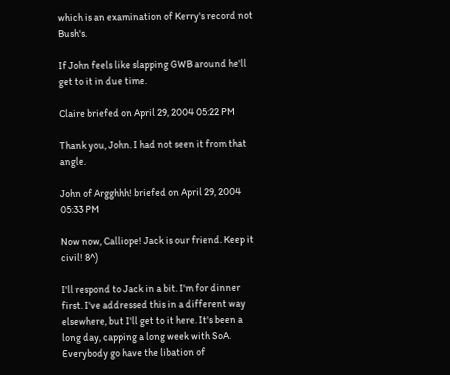which is an examination of Kerry's record not Bush's.

If John feels like slapping GWB around he'll get to it in due time.

Claire briefed on April 29, 2004 05:22 PM

Thank you, John. I had not seen it from that angle.

John of Argghhh! briefed on April 29, 2004 05:33 PM

Now now, Calliope! Jack is our friend. Keep it civil! 8^)

I'll respond to Jack in a bit. I'm for dinner first. I've addressed this in a different way elsewhere, but I'll get to it here. It's been a long day, capping a long week with SoA. Everybody go have the libation of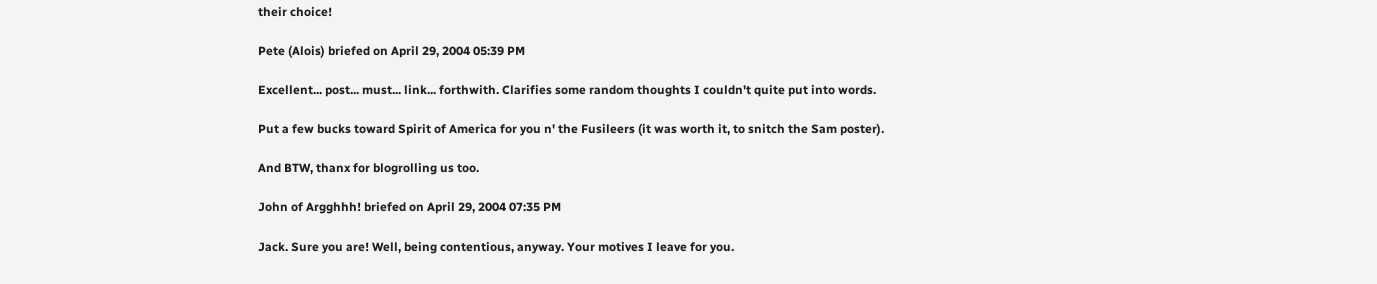their choice!

Pete (Alois) briefed on April 29, 2004 05:39 PM

Excellent... post... must... link... forthwith. Clarifies some random thoughts I couldn't quite put into words.

Put a few bucks toward Spirit of America for you n' the Fusileers (it was worth it, to snitch the Sam poster).

And BTW, thanx for blogrolling us too.

John of Argghhh! briefed on April 29, 2004 07:35 PM

Jack. Sure you are! Well, being contentious, anyway. Your motives I leave for you.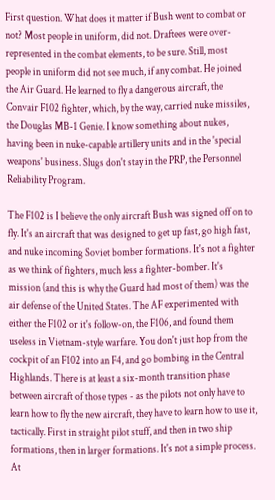First question. What does it matter if Bush went to combat or not? Most people in uniform, did not. Draftees were over-represented in the combat elements, to be sure. Still, most people in uniform did not see much, if any combat. He joined the Air Guard. He learned to fly a dangerous aircraft, the Convair F102 fighter, which, by the way, carried nuke missiles, the Douglas MB-1 Genie. I know something about nukes, having been in nuke-capable artillery units and in the 'special weapons' business. Slugs don't stay in the PRP, the Personnel Reliability Program.

The F102 is I believe the only aircraft Bush was signed off on to fly. It's an aircraft that was designed to get up fast, go high fast, and nuke incoming Soviet bomber formations. It's not a fighter as we think of fighters, much less a fighter-bomber. It's mission (and this is why the Guard had most of them) was the air defense of the United States. The AF experimented with either the F102 or it's follow-on, the F106, and found them useless in Vietnam-style warfare. You don't just hop from the cockpit of an F102 into an F4, and go bombing in the Central Highlands. There is at least a six-month transition phase between aircraft of those types - as the pilots not only have to learn how to fly the new aircraft, they have to learn how to use it, tactically. First in straight pilot stuff, and then in two ship formations, then in larger formations. It's not a simple process. At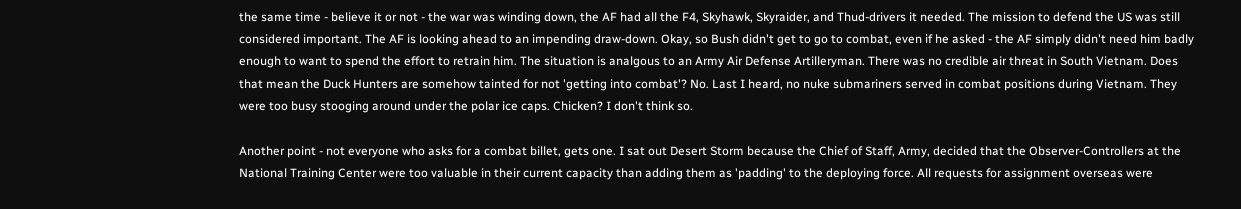the same time - believe it or not - the war was winding down, the AF had all the F4, Skyhawk, Skyraider, and Thud-drivers it needed. The mission to defend the US was still considered important. The AF is looking ahead to an impending draw-down. Okay, so Bush didn't get to go to combat, even if he asked - the AF simply didn't need him badly enough to want to spend the effort to retrain him. The situation is analgous to an Army Air Defense Artilleryman. There was no credible air threat in South Vietnam. Does that mean the Duck Hunters are somehow tainted for not 'getting into combat'? No. Last I heard, no nuke submariners served in combat positions during Vietnam. They were too busy stooging around under the polar ice caps. Chicken? I don't think so.

Another point - not everyone who asks for a combat billet, gets one. I sat out Desert Storm because the Chief of Staff, Army, decided that the Observer-Controllers at the National Training Center were too valuable in their current capacity than adding them as 'padding' to the deploying force. All requests for assignment overseas were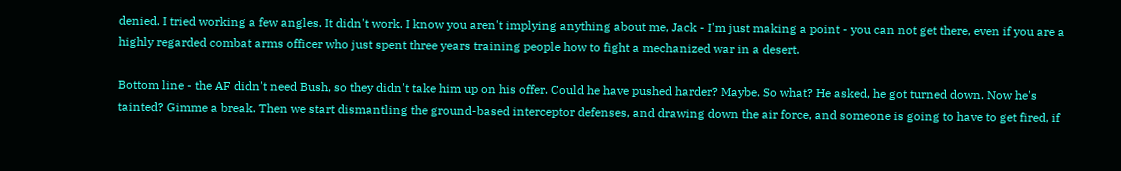denied. I tried working a few angles. It didn't work. I know you aren't implying anything about me, Jack - I'm just making a point - you can not get there, even if you are a highly regarded combat arms officer who just spent three years training people how to fight a mechanized war in a desert.

Bottom line - the AF didn't need Bush, so they didn't take him up on his offer. Could he have pushed harder? Maybe. So what? He asked, he got turned down. Now he's tainted? Gimme a break. Then we start dismantling the ground-based interceptor defenses, and drawing down the air force, and someone is going to have to get fired, if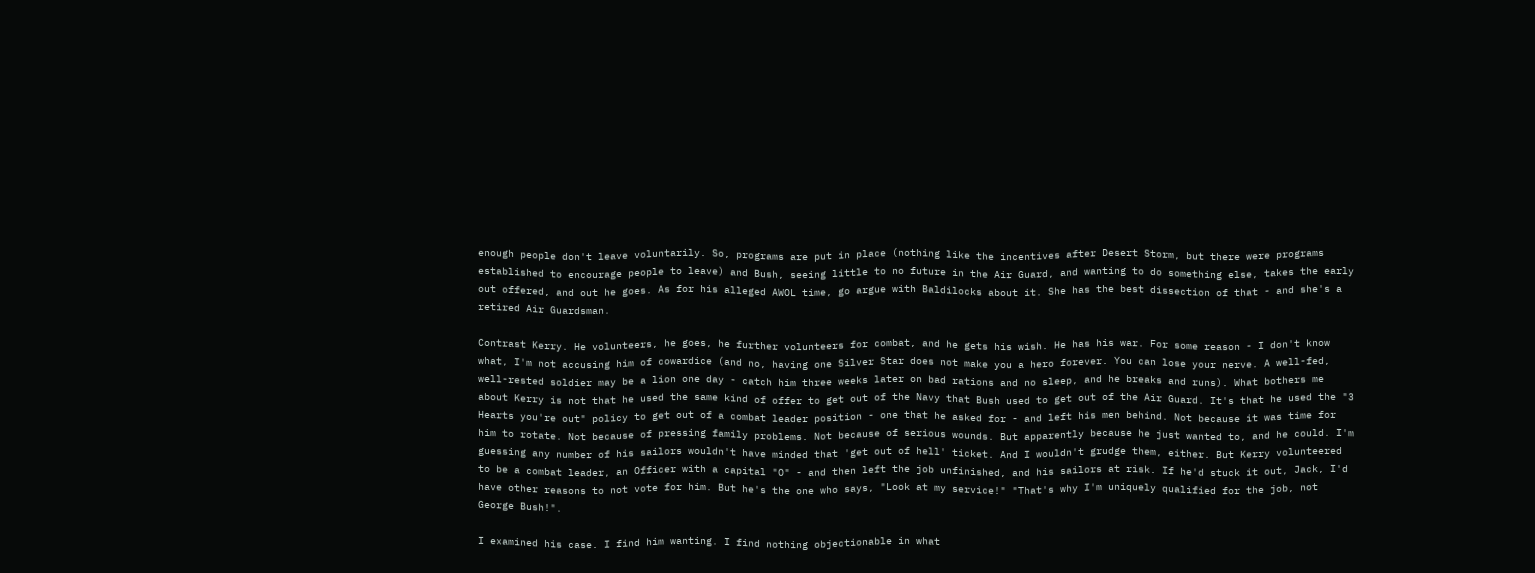enough people don't leave voluntarily. So, programs are put in place (nothing like the incentives after Desert Storm, but there were programs established to encourage people to leave) and Bush, seeing little to no future in the Air Guard, and wanting to do something else, takes the early out offered, and out he goes. As for his alleged AWOL time, go argue with Baldilocks about it. She has the best dissection of that - and she's a retired Air Guardsman.

Contrast Kerry. He volunteers, he goes, he further volunteers for combat, and he gets his wish. He has his war. For some reason - I don't know what, I'm not accusing him of cowardice (and no, having one Silver Star does not make you a hero forever. You can lose your nerve. A well-fed, well-rested soldier may be a lion one day - catch him three weeks later on bad rations and no sleep, and he breaks and runs). What bothers me about Kerry is not that he used the same kind of offer to get out of the Navy that Bush used to get out of the Air Guard. It's that he used the "3 Hearts you're out" policy to get out of a combat leader position - one that he asked for - and left his men behind. Not because it was time for him to rotate. Not because of pressing family problems. Not because of serious wounds. But apparently because he just wanted to, and he could. I'm guessing any number of his sailors wouldn't have minded that 'get out of hell' ticket. And I wouldn't grudge them, either. But Kerry volunteered to be a combat leader, an Officer with a capital "O" - and then left the job unfinished, and his sailors at risk. If he'd stuck it out, Jack, I'd have other reasons to not vote for him. But he's the one who says, "Look at my service!" "That's why I'm uniquely qualified for the job, not George Bush!".

I examined his case. I find him wanting. I find nothing objectionable in what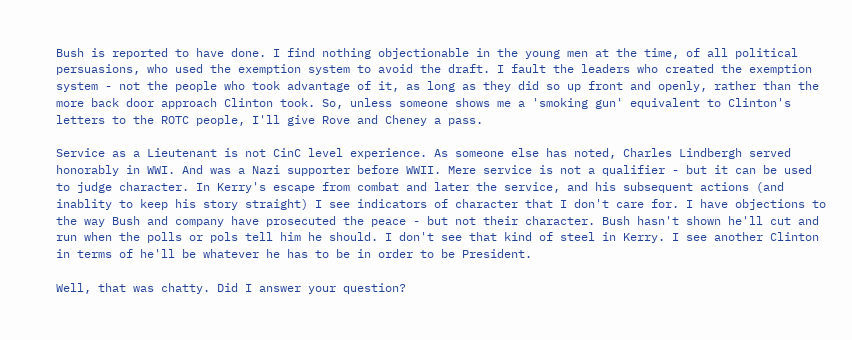Bush is reported to have done. I find nothing objectionable in the young men at the time, of all political persuasions, who used the exemption system to avoid the draft. I fault the leaders who created the exemption system - not the people who took advantage of it, as long as they did so up front and openly, rather than the more back door approach Clinton took. So, unless someone shows me a 'smoking gun' equivalent to Clinton's letters to the ROTC people, I'll give Rove and Cheney a pass.

Service as a Lieutenant is not CinC level experience. As someone else has noted, Charles Lindbergh served honorably in WWI. And was a Nazi supporter before WWII. Mere service is not a qualifier - but it can be used to judge character. In Kerry's escape from combat and later the service, and his subsequent actions (and inablity to keep his story straight) I see indicators of character that I don't care for. I have objections to the way Bush and company have prosecuted the peace - but not their character. Bush hasn't shown he'll cut and run when the polls or pols tell him he should. I don't see that kind of steel in Kerry. I see another Clinton in terms of he'll be whatever he has to be in order to be President.

Well, that was chatty. Did I answer your question?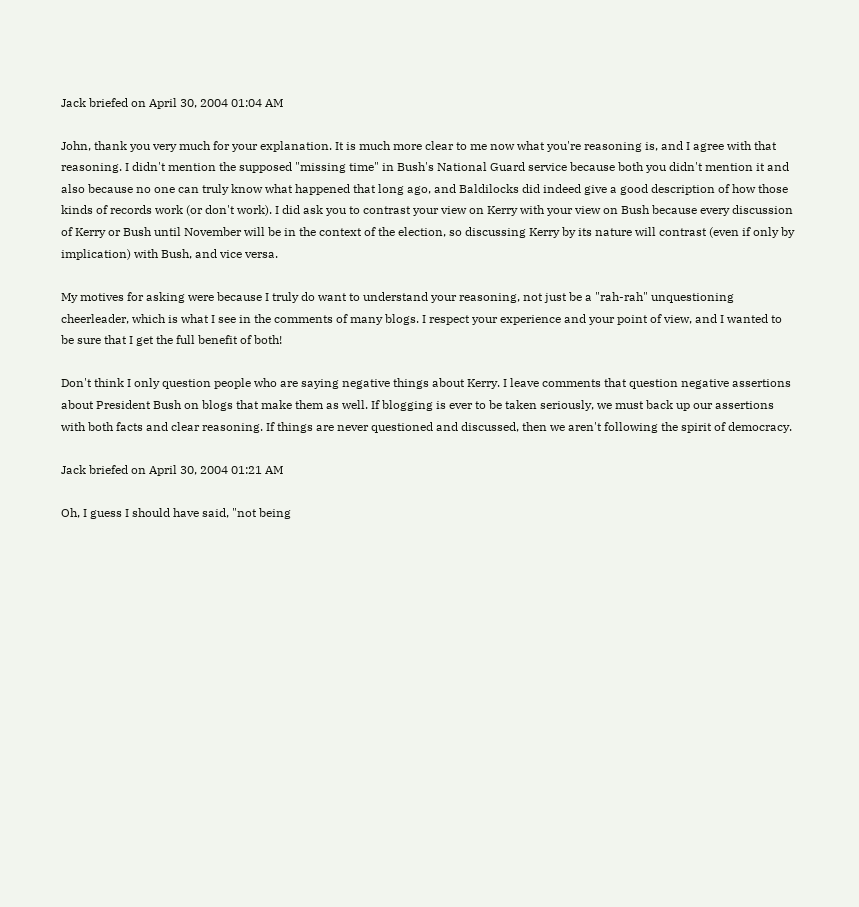Jack briefed on April 30, 2004 01:04 AM

John, thank you very much for your explanation. It is much more clear to me now what you're reasoning is, and I agree with that reasoning. I didn't mention the supposed "missing time" in Bush's National Guard service because both you didn't mention it and also because no one can truly know what happened that long ago, and Baldilocks did indeed give a good description of how those kinds of records work (or don't work). I did ask you to contrast your view on Kerry with your view on Bush because every discussion of Kerry or Bush until November will be in the context of the election, so discussing Kerry by its nature will contrast (even if only by implication) with Bush, and vice versa.

My motives for asking were because I truly do want to understand your reasoning, not just be a "rah-rah" unquestioning cheerleader, which is what I see in the comments of many blogs. I respect your experience and your point of view, and I wanted to be sure that I get the full benefit of both!

Don't think I only question people who are saying negative things about Kerry. I leave comments that question negative assertions about President Bush on blogs that make them as well. If blogging is ever to be taken seriously, we must back up our assertions with both facts and clear reasoning. If things are never questioned and discussed, then we aren't following the spirit of democracy.

Jack briefed on April 30, 2004 01:21 AM

Oh, I guess I should have said, "not being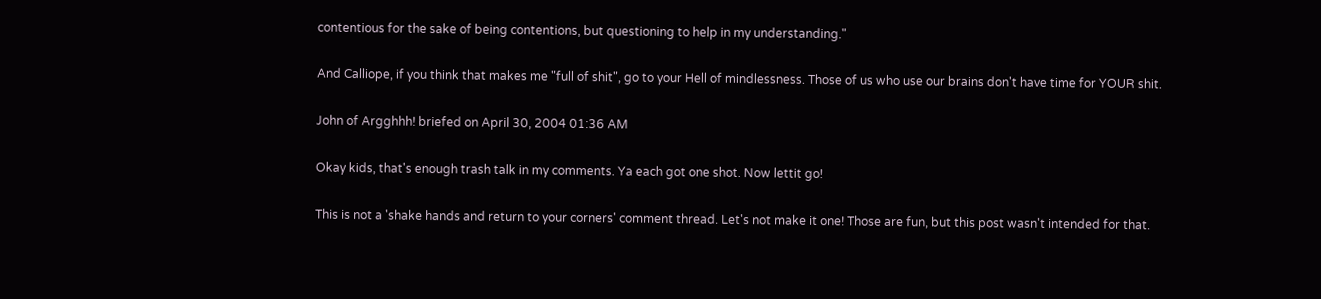contentious for the sake of being contentions, but questioning to help in my understanding."

And Calliope, if you think that makes me "full of shit", go to your Hell of mindlessness. Those of us who use our brains don't have time for YOUR shit.

John of Argghhh! briefed on April 30, 2004 01:36 AM

Okay kids, that's enough trash talk in my comments. Ya each got one shot. Now lettit go!

This is not a 'shake hands and return to your corners' comment thread. Let's not make it one! Those are fun, but this post wasn't intended for that.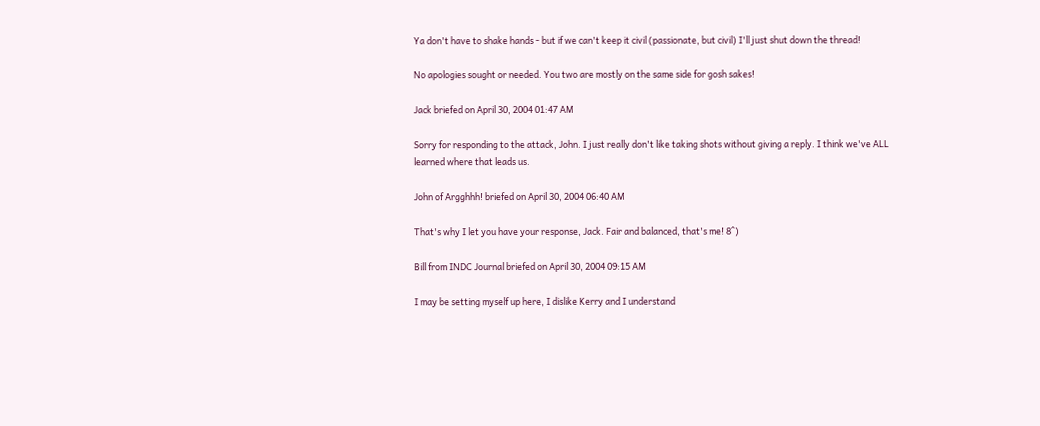Ya don't have to shake hands - but if we can't keep it civil (passionate, but civil) I'll just shut down the thread!

No apologies sought or needed. You two are mostly on the same side for gosh sakes!

Jack briefed on April 30, 2004 01:47 AM

Sorry for responding to the attack, John. I just really don't like taking shots without giving a reply. I think we've ALL learned where that leads us.

John of Argghhh! briefed on April 30, 2004 06:40 AM

That's why I let you have your response, Jack. Fair and balanced, that's me! 8^)

Bill from INDC Journal briefed on April 30, 2004 09:15 AM

I may be setting myself up here, I dislike Kerry and I understand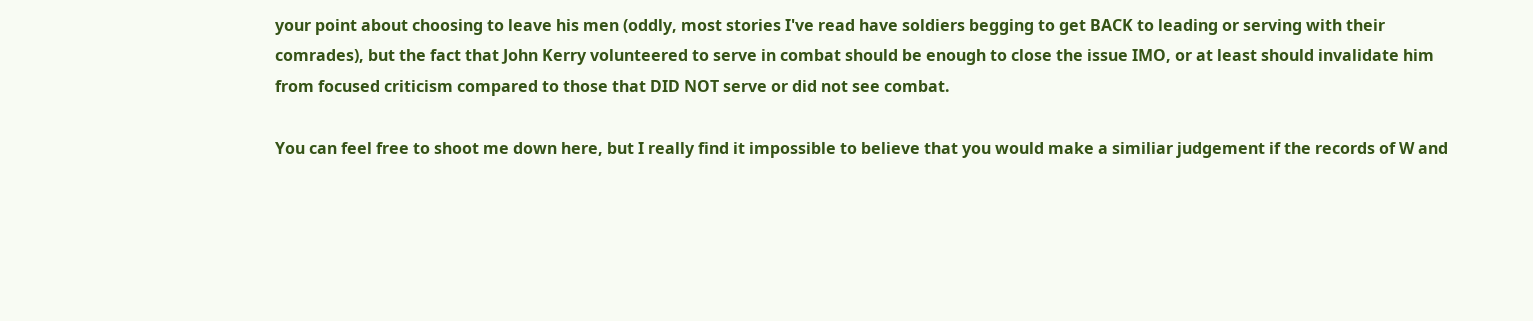your point about choosing to leave his men (oddly, most stories I've read have soldiers begging to get BACK to leading or serving with their comrades), but the fact that John Kerry volunteered to serve in combat should be enough to close the issue IMO, or at least should invalidate him from focused criticism compared to those that DID NOT serve or did not see combat.

You can feel free to shoot me down here, but I really find it impossible to believe that you would make a similiar judgement if the records of W and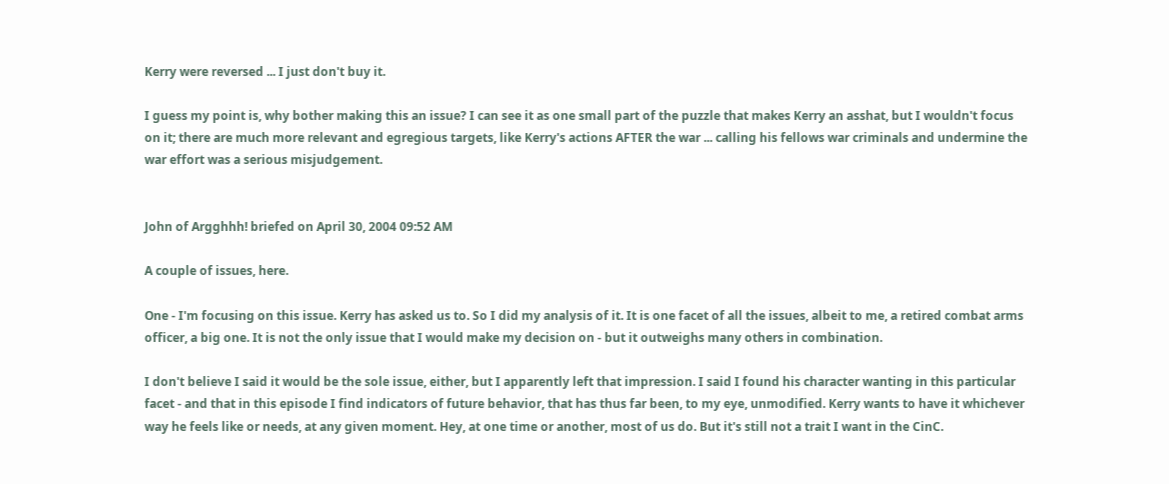Kerry were reversed ... I just don't buy it.

I guess my point is, why bother making this an issue? I can see it as one small part of the puzzle that makes Kerry an asshat, but I wouldn't focus on it; there are much more relevant and egregious targets, like Kerry's actions AFTER the war ... calling his fellows war criminals and undermine the war effort was a serious misjudgement.


John of Argghhh! briefed on April 30, 2004 09:52 AM

A couple of issues, here.

One - I'm focusing on this issue. Kerry has asked us to. So I did my analysis of it. It is one facet of all the issues, albeit to me, a retired combat arms officer, a big one. It is not the only issue that I would make my decision on - but it outweighs many others in combination.

I don't believe I said it would be the sole issue, either, but I apparently left that impression. I said I found his character wanting in this particular facet - and that in this episode I find indicators of future behavior, that has thus far been, to my eye, unmodified. Kerry wants to have it whichever way he feels like or needs, at any given moment. Hey, at one time or another, most of us do. But it's still not a trait I want in the CinC.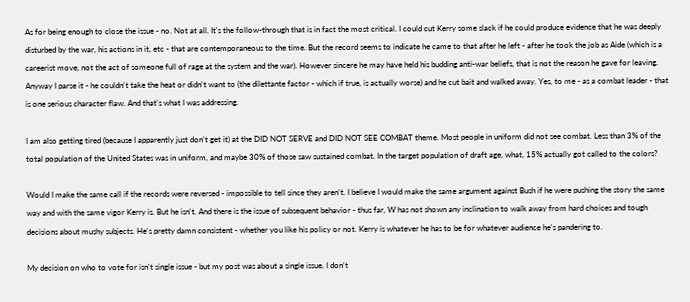As for being enough to close the issue - no. Not at all. It's the follow-through that is in fact the most critical. I could cut Kerry some slack if he could produce evidence that he was deeply disturbed by the war, his actions in it, etc - that are contemporaneous to the time. But the record seems to indicate he came to that after he left - after he took the job as Aide (which is a careerist move, not the act of someone full of rage at the system and the war). However sincere he may have held his budding anti-war beliefs, that is not the reason he gave for leaving. Anyway I parse it - he couldn't take the heat or didn't want to (the dilettante factor - which if true, is actually worse) and he cut bait and walked away. Yes, to me - as a combat leader - that is one serious character flaw. And that's what I was addressing.

I am also getting tired (because I apparently just don't get it) at the DID NOT SERVE and DID NOT SEE COMBAT theme. Most people in uniform did not see combat. Less than 3% of the total population of the United States was in uniform, and maybe 30% of those saw sustained combat. In the target population of draft age, what, 15% actually got called to the colors?

Would I make the same call if the records were reversed - impossible to tell since they aren't. I believe I would make the same argument against Bush if he were pushing the story the same way and with the same vigor Kerry is. But he isn't. And there is the issue of subsequent behavior - thus far, W has not shown any inclination to walk away from hard choices and tough decisions about mushy subjects. He's pretty damn consistent - whether you like his policy or not. Kerry is whatever he has to be for whatever audience he's pandering to.

My decision on who to vote for isn't single issue - but my post was about a single issue. I don't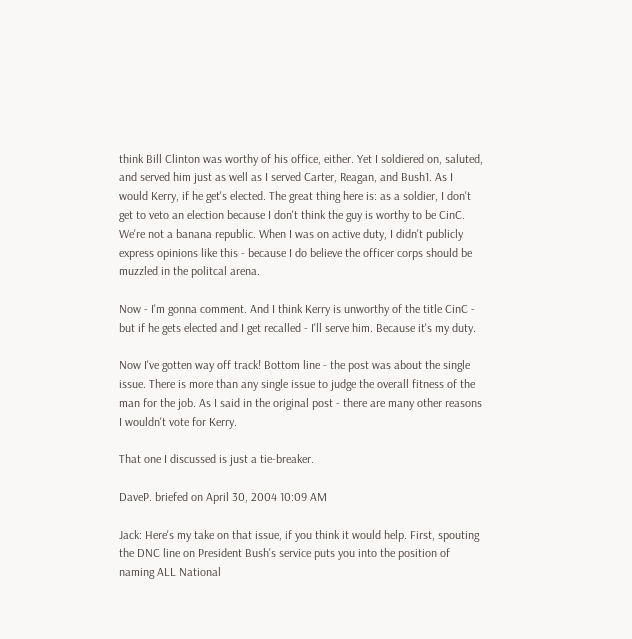think Bill Clinton was worthy of his office, either. Yet I soldiered on, saluted, and served him just as well as I served Carter, Reagan, and Bush1. As I would Kerry, if he get's elected. The great thing here is: as a soldier, I don't get to veto an election because I don't think the guy is worthy to be CinC. We're not a banana republic. When I was on active duty, I didn't publicly express opinions like this - because I do believe the officer corps should be muzzled in the politcal arena.

Now - I'm gonna comment. And I think Kerry is unworthy of the title CinC - but if he gets elected and I get recalled - I'll serve him. Because it's my duty.

Now I've gotten way off track! Bottom line - the post was about the single issue. There is more than any single issue to judge the overall fitness of the man for the job. As I said in the original post - there are many other reasons I wouldn't vote for Kerry.

That one I discussed is just a tie-breaker.

DaveP. briefed on April 30, 2004 10:09 AM

Jack: Here's my take on that issue, if you think it would help. First, spouting the DNC line on President Bush's service puts you into the position of naming ALL National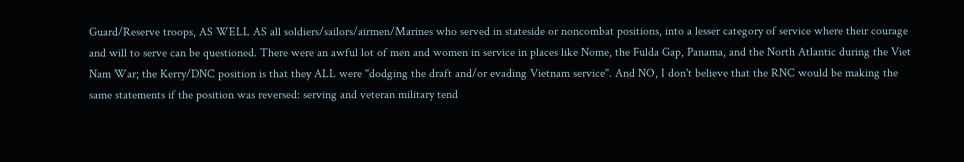Guard/Reserve troops, AS WELL AS all soldiers/sailors/airmen/Marines who served in stateside or noncombat positions, into a lesser category of service where their courage and will to serve can be questioned. There were an awful lot of men and women in service in places like Nome, the Fulda Gap, Panama, and the North Atlantic during the Viet Nam War; the Kerry/DNC position is that they ALL were "dodging the draft and/or evading Vietnam service". And NO, I don't believe that the RNC would be making the same statements if the position was reversed: serving and veteran military tend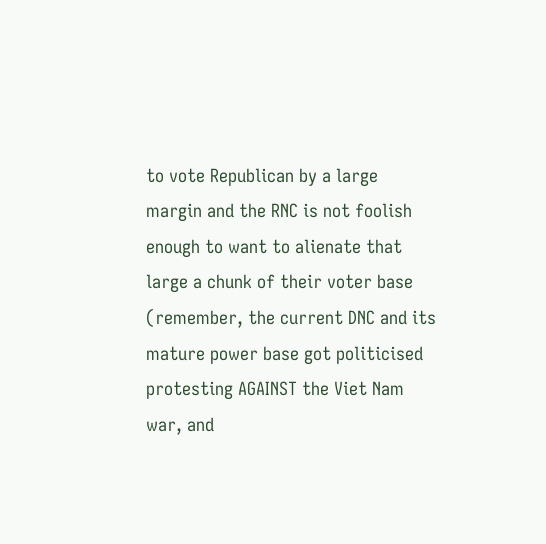to vote Republican by a large margin and the RNC is not foolish enough to want to alienate that large a chunk of their voter base (remember, the current DNC and its mature power base got politicised protesting AGAINST the Viet Nam war, and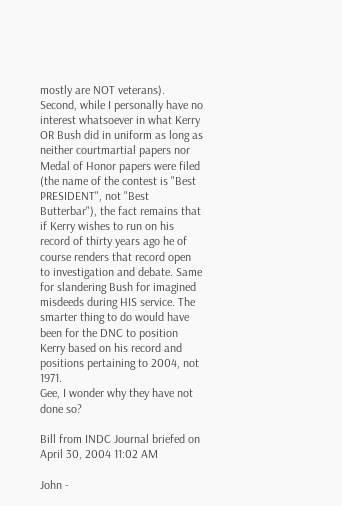mostly are NOT veterans).
Second, while I personally have no interest whatsoever in what Kerry OR Bush did in uniform as long as neither courtmartial papers nor Medal of Honor papers were filed (the name of the contest is "Best PRESIDENT", not "Best Butterbar"), the fact remains that if Kerry wishes to run on his record of thirty years ago he of course renders that record open to investigation and debate. Same for slandering Bush for imagined misdeeds during HIS service. The smarter thing to do would have been for the DNC to position Kerry based on his record and positions pertaining to 2004, not 1971.
Gee, I wonder why they have not done so?

Bill from INDC Journal briefed on April 30, 2004 11:02 AM

John -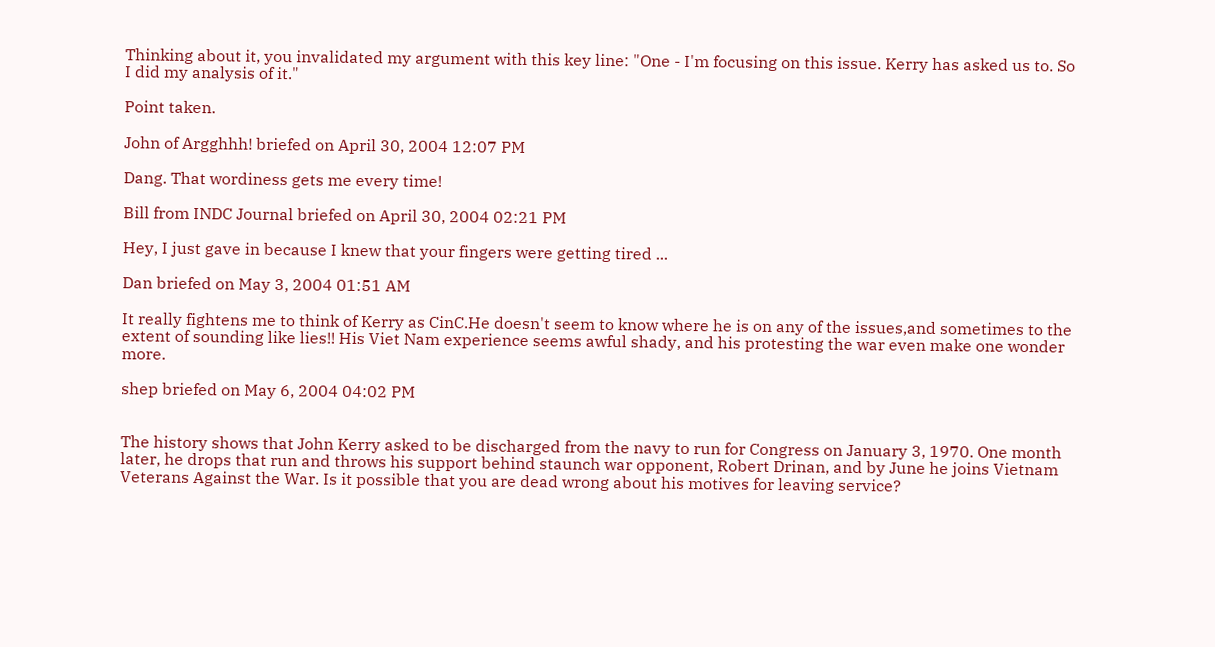Thinking about it, you invalidated my argument with this key line: "One - I'm focusing on this issue. Kerry has asked us to. So I did my analysis of it."

Point taken.

John of Argghhh! briefed on April 30, 2004 12:07 PM

Dang. That wordiness gets me every time!

Bill from INDC Journal briefed on April 30, 2004 02:21 PM

Hey, I just gave in because I knew that your fingers were getting tired ...

Dan briefed on May 3, 2004 01:51 AM

It really fightens me to think of Kerry as CinC.He doesn't seem to know where he is on any of the issues,and sometimes to the extent of sounding like lies!! His Viet Nam experience seems awful shady, and his protesting the war even make one wonder more.

shep briefed on May 6, 2004 04:02 PM


The history shows that John Kerry asked to be discharged from the navy to run for Congress on January 3, 1970. One month later, he drops that run and throws his support behind staunch war opponent, Robert Drinan, and by June he joins Vietnam Veterans Against the War. Is it possible that you are dead wrong about his motives for leaving service?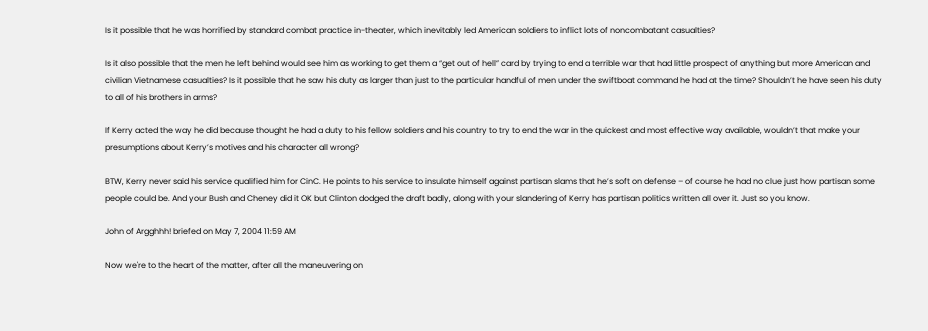Is it possible that he was horrified by standard combat practice in-theater, which inevitably led American soldiers to inflict lots of noncombatant casualties?

Is it also possible that the men he left behind would see him as working to get them a “get out of hell” card by trying to end a terrible war that had little prospect of anything but more American and civilian Vietnamese casualties? Is it possible that he saw his duty as larger than just to the particular handful of men under the swiftboat command he had at the time? Shouldn’t he have seen his duty to all of his brothers in arms?

If Kerry acted the way he did because thought he had a duty to his fellow soldiers and his country to try to end the war in the quickest and most effective way available, wouldn’t that make your presumptions about Kerry’s motives and his character all wrong?

BTW, Kerry never said his service qualified him for CinC. He points to his service to insulate himself against partisan slams that he’s soft on defense – of course he had no clue just how partisan some people could be. And your Bush and Cheney did it OK but Clinton dodged the draft badly, along with your slandering of Kerry has partisan politics written all over it. Just so you know.

John of Argghhh! briefed on May 7, 2004 11:59 AM

Now we're to the heart of the matter, after all the maneuvering on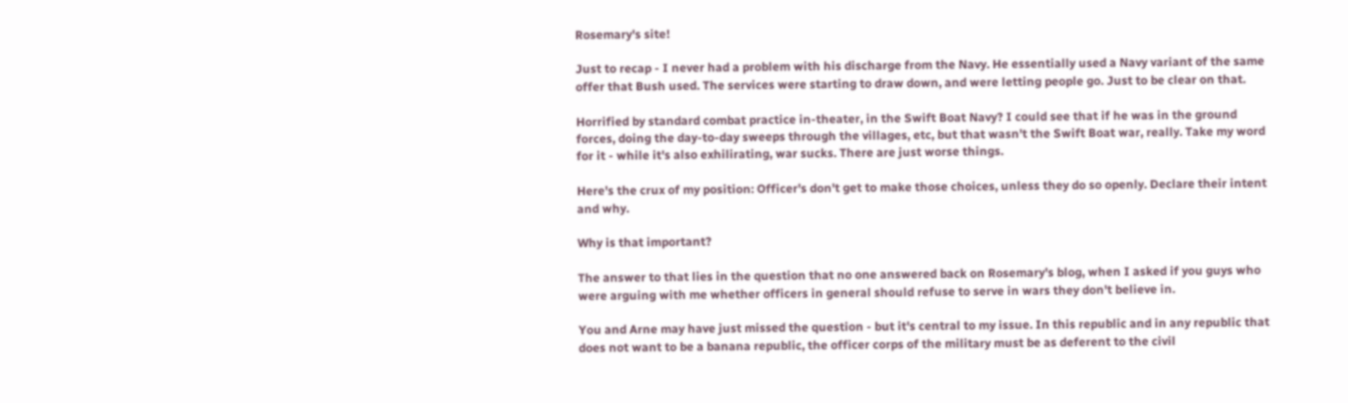Rosemary's site!

Just to recap - I never had a problem with his discharge from the Navy. He essentially used a Navy variant of the same offer that Bush used. The services were starting to draw down, and were letting people go. Just to be clear on that.

Horrified by standard combat practice in-theater, in the Swift Boat Navy? I could see that if he was in the ground forces, doing the day-to-day sweeps through the villages, etc, but that wasn't the Swift Boat war, really. Take my word for it - while it's also exhilirating, war sucks. There are just worse things.

Here's the crux of my position: Officer's don't get to make those choices, unless they do so openly. Declare their intent and why.

Why is that important?

The answer to that lies in the question that no one answered back on Rosemary's blog, when I asked if you guys who were arguing with me whether officers in general should refuse to serve in wars they don't believe in.

You and Arne may have just missed the question - but it's central to my issue. In this republic and in any republic that does not want to be a banana republic, the officer corps of the military must be as deferent to the civil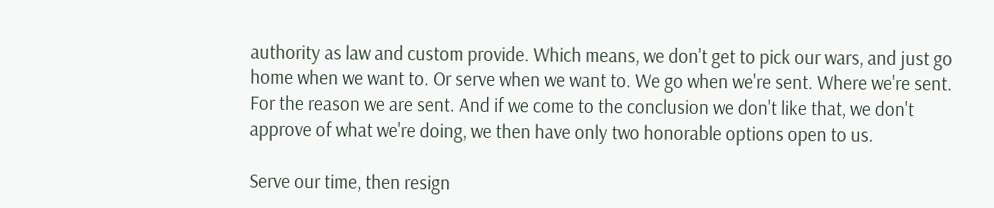authority as law and custom provide. Which means, we don't get to pick our wars, and just go home when we want to. Or serve when we want to. We go when we're sent. Where we're sent. For the reason we are sent. And if we come to the conclusion we don't like that, we don't approve of what we're doing, we then have only two honorable options open to us.

Serve our time, then resign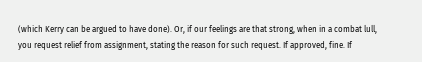(which Kerry can be argued to have done). Or, if our feelings are that strong, when in a combat lull, you request relief from assignment, stating the reason for such request. If approved, fine. If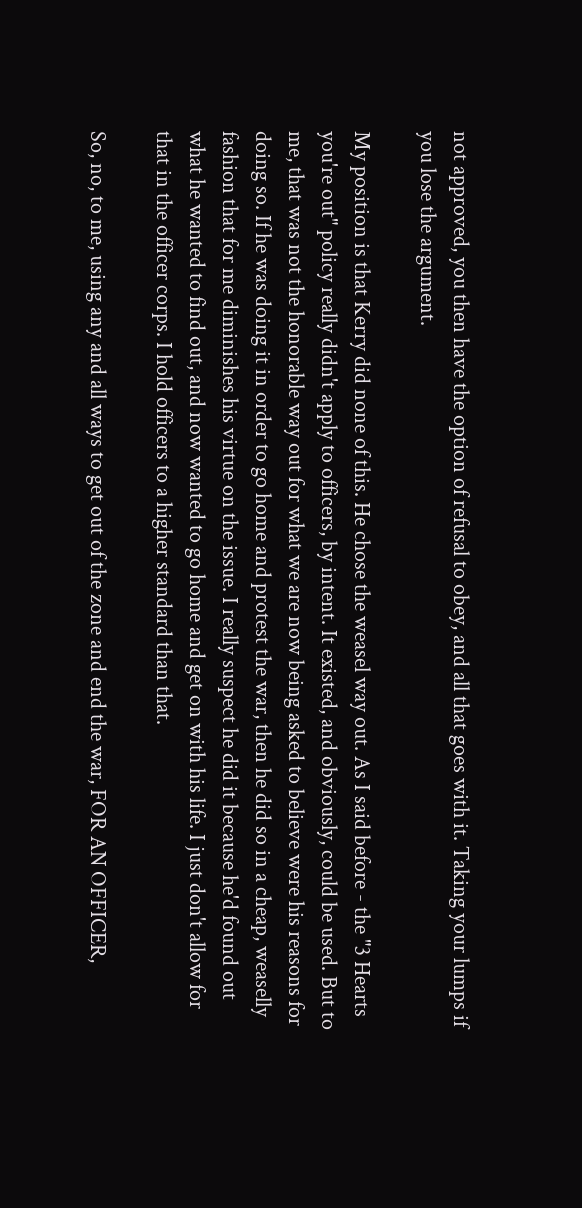not approved, you then have the option of refusal to obey, and all that goes with it. Taking your lumps if you lose the argument.

My position is that Kerry did none of this. He chose the weasel way out. As I said before - the "3 Hearts you're out" policy really didn't apply to officers, by intent. It existed, and obviously, could be used. But to me, that was not the honorable way out for what we are now being asked to believe were his reasons for doing so. If he was doing it in order to go home and protest the war, then he did so in a cheap, weaselly fashion that for me diminishes his virtue on the issue. I really suspect he did it because he'd found out what he wanted to find out, and now wanted to go home and get on with his life. I just don't allow for that in the officer corps. I hold officers to a higher standard than that.

So, no, to me, using any and all ways to get out of the zone and end the war, FOR AN OFFICER,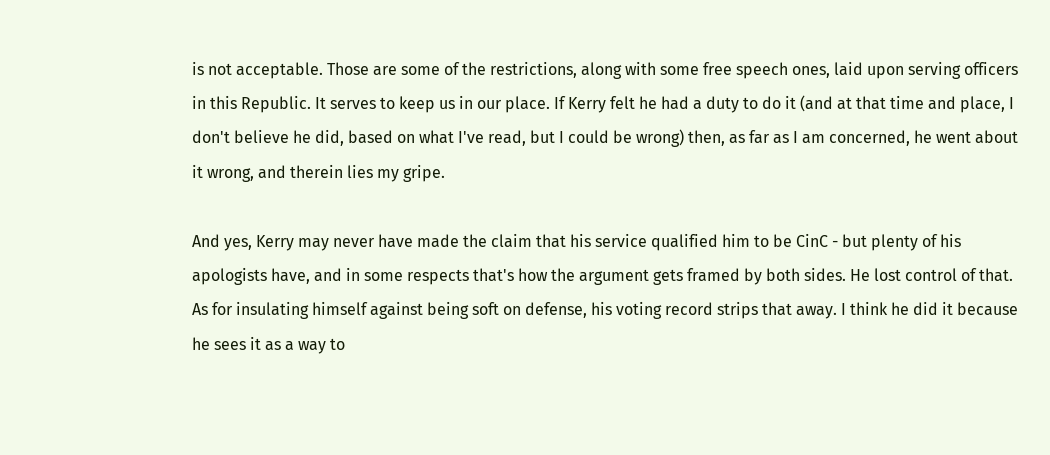is not acceptable. Those are some of the restrictions, along with some free speech ones, laid upon serving officers in this Republic. It serves to keep us in our place. If Kerry felt he had a duty to do it (and at that time and place, I don't believe he did, based on what I've read, but I could be wrong) then, as far as I am concerned, he went about it wrong, and therein lies my gripe.

And yes, Kerry may never have made the claim that his service qualified him to be CinC - but plenty of his apologists have, and in some respects that's how the argument gets framed by both sides. He lost control of that. As for insulating himself against being soft on defense, his voting record strips that away. I think he did it because he sees it as a way to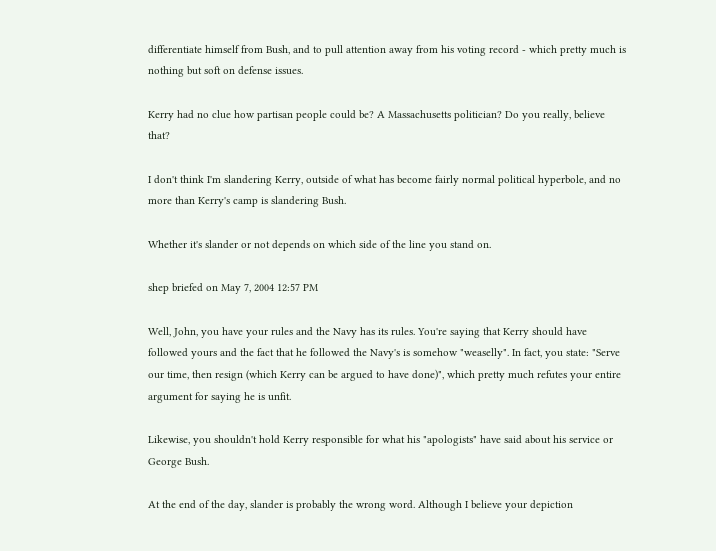differentiate himself from Bush, and to pull attention away from his voting record - which pretty much is nothing but soft on defense issues.

Kerry had no clue how partisan people could be? A Massachusetts politician? Do you really, believe that?

I don't think I'm slandering Kerry, outside of what has become fairly normal political hyperbole, and no more than Kerry's camp is slandering Bush.

Whether it's slander or not depends on which side of the line you stand on.

shep briefed on May 7, 2004 12:57 PM

Well, John, you have your rules and the Navy has its rules. You're saying that Kerry should have followed yours and the fact that he followed the Navy's is somehow "weaselly". In fact, you state: "Serve our time, then resign (which Kerry can be argued to have done)", which pretty much refutes your entire argument for saying he is unfit.

Likewise, you shouldn't hold Kerry responsible for what his "apologists" have said about his service or George Bush.

At the end of the day, slander is probably the wrong word. Although I believe your depiction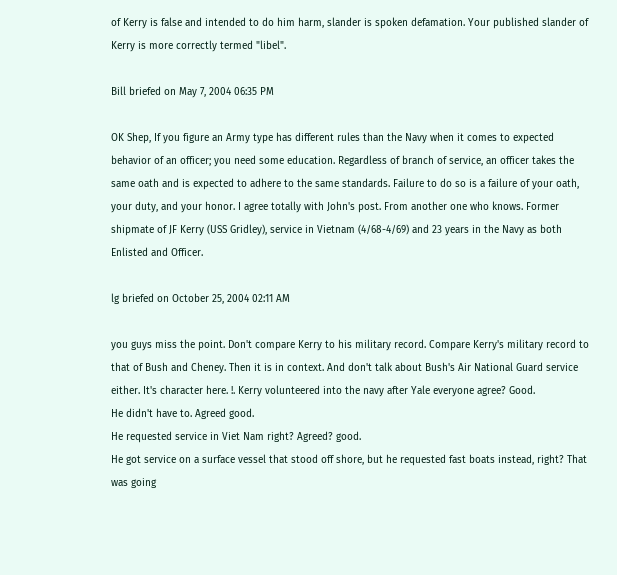of Kerry is false and intended to do him harm, slander is spoken defamation. Your published slander of Kerry is more correctly termed "libel".

Bill briefed on May 7, 2004 06:35 PM

OK Shep, If you figure an Army type has different rules than the Navy when it comes to expected behavior of an officer; you need some education. Regardless of branch of service, an officer takes the same oath and is expected to adhere to the same standards. Failure to do so is a failure of your oath, your duty, and your honor. I agree totally with John's post. From another one who knows. Former shipmate of JF Kerry (USS Gridley), service in Vietnam (4/68-4/69) and 23 years in the Navy as both Enlisted and Officer.

lg briefed on October 25, 2004 02:11 AM

you guys miss the point. Don't compare Kerry to his military record. Compare Kerry's military record to that of Bush and Cheney. Then it is in context. And don't talk about Bush's Air National Guard service either. It's character here. !. Kerry volunteered into the navy after Yale everyone agree? Good.
He didn't have to. Agreed good.
He requested service in Viet Nam right? Agreed? good.
He got service on a surface vessel that stood off shore, but he requested fast boats instead, right? That was going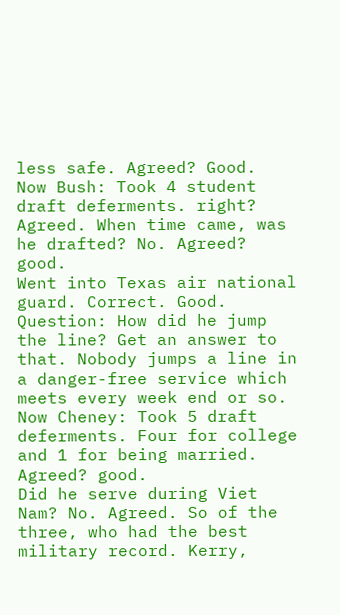less safe. Agreed? Good.
Now Bush: Took 4 student draft deferments. right? Agreed. When time came, was he drafted? No. Agreed? good.
Went into Texas air national guard. Correct. Good. Question: How did he jump the line? Get an answer to that. Nobody jumps a line in a danger-free service which meets every week end or so.
Now Cheney: Took 5 draft deferments. Four for college and 1 for being married. Agreed? good.
Did he serve during Viet Nam? No. Agreed. So of the three, who had the best military record. Kerry,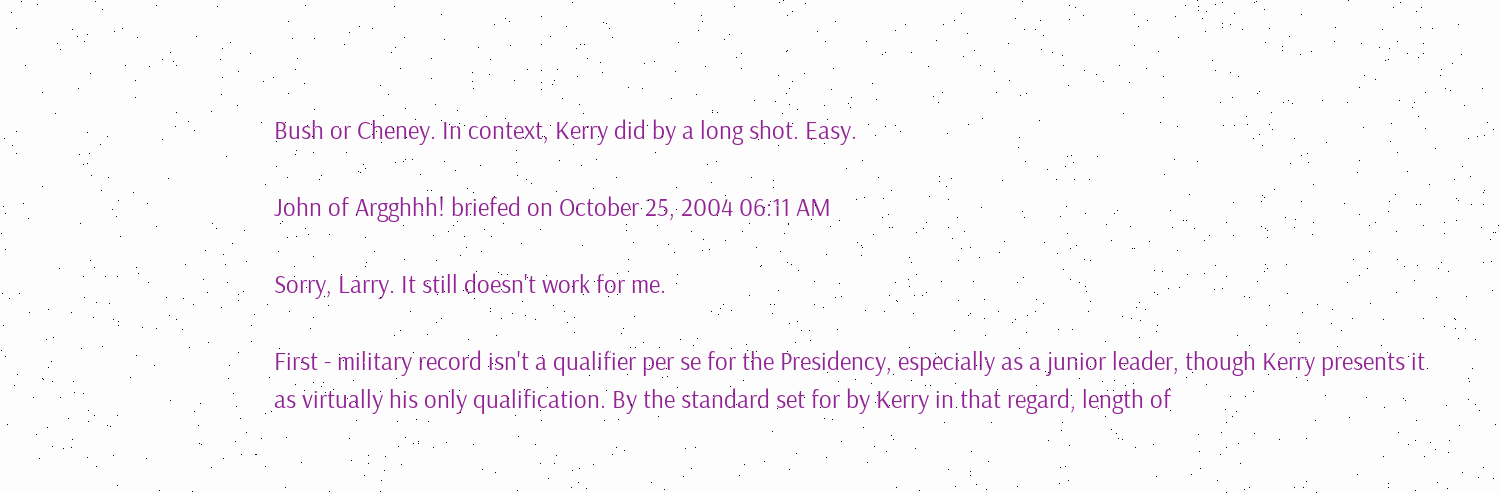Bush or Cheney. In context, Kerry did by a long shot. Easy.

John of Argghhh! briefed on October 25, 2004 06:11 AM

Sorry, Larry. It still doesn't work for me.

First - military record isn't a qualifier per se for the Presidency, especially as a junior leader, though Kerry presents it as virtually his only qualification. By the standard set for by Kerry in that regard, length of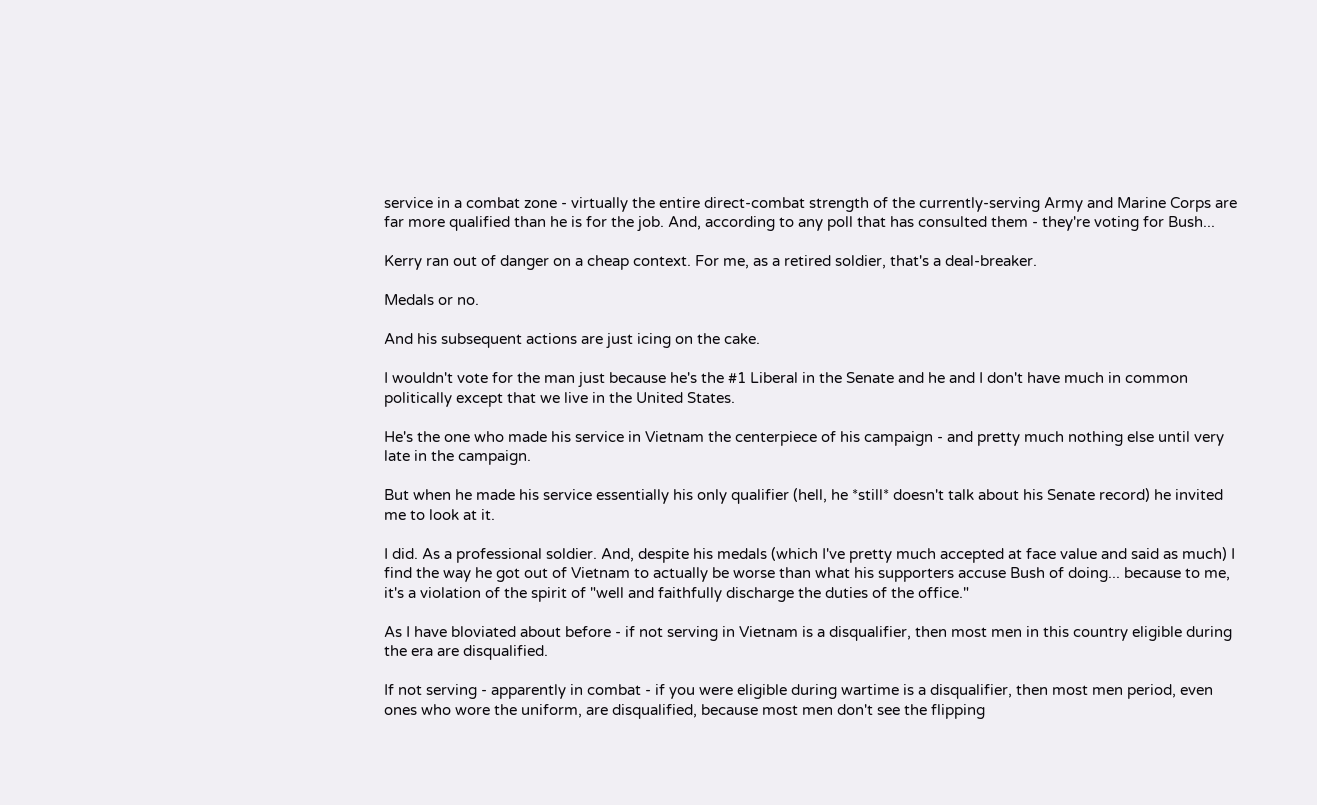service in a combat zone - virtually the entire direct-combat strength of the currently-serving Army and Marine Corps are far more qualified than he is for the job. And, according to any poll that has consulted them - they're voting for Bush...

Kerry ran out of danger on a cheap context. For me, as a retired soldier, that's a deal-breaker.

Medals or no.

And his subsequent actions are just icing on the cake.

I wouldn't vote for the man just because he's the #1 Liberal in the Senate and he and I don't have much in common politically except that we live in the United States.

He's the one who made his service in Vietnam the centerpiece of his campaign - and pretty much nothing else until very late in the campaign.

But when he made his service essentially his only qualifier (hell, he *still* doesn't talk about his Senate record) he invited me to look at it.

I did. As a professional soldier. And, despite his medals (which I've pretty much accepted at face value and said as much) I find the way he got out of Vietnam to actually be worse than what his supporters accuse Bush of doing... because to me, it's a violation of the spirit of "well and faithfully discharge the duties of the office."

As I have bloviated about before - if not serving in Vietnam is a disqualifier, then most men in this country eligible during the era are disqualified.

If not serving - apparently in combat - if you were eligible during wartime is a disqualifier, then most men period, even ones who wore the uniform, are disqualified, because most men don't see the flipping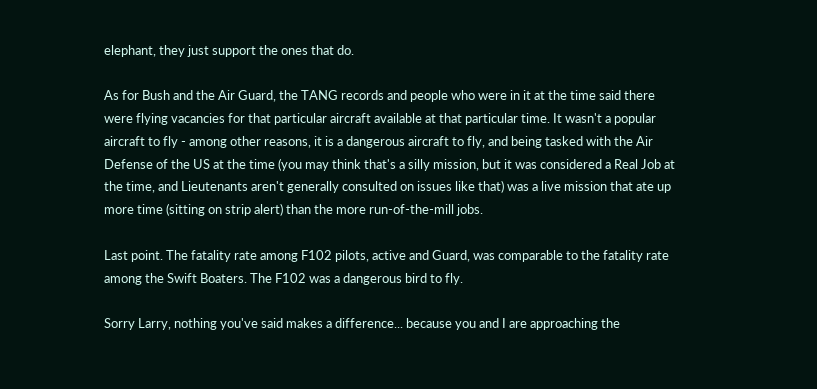elephant, they just support the ones that do.

As for Bush and the Air Guard, the TANG records and people who were in it at the time said there were flying vacancies for that particular aircraft available at that particular time. It wasn't a popular aircraft to fly - among other reasons, it is a dangerous aircraft to fly, and being tasked with the Air Defense of the US at the time (you may think that's a silly mission, but it was considered a Real Job at the time, and Lieutenants aren't generally consulted on issues like that) was a live mission that ate up more time (sitting on strip alert) than the more run-of-the-mill jobs.

Last point. The fatality rate among F102 pilots, active and Guard, was comparable to the fatality rate among the Swift Boaters. The F102 was a dangerous bird to fly.

Sorry Larry, nothing you've said makes a difference... because you and I are approaching the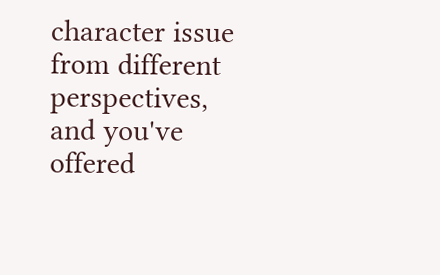character issue from different perspectives, and you've offered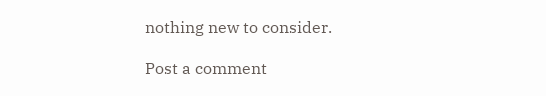nothing new to consider.

Post a comment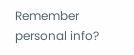Remember personal info?